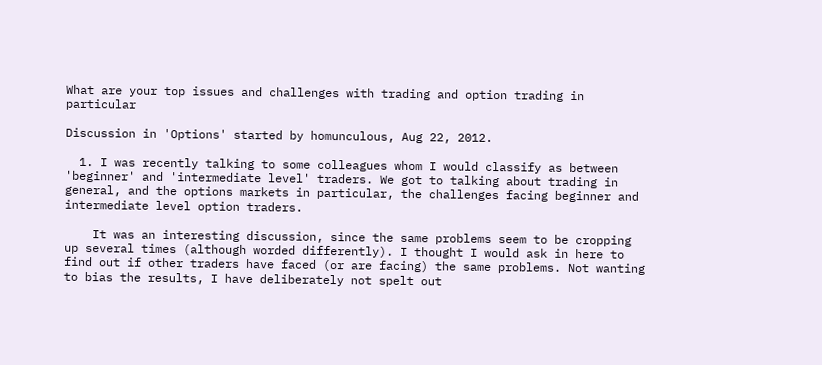What are your top issues and challenges with trading and option trading in particular

Discussion in 'Options' started by homunculous, Aug 22, 2012.

  1. I was recently talking to some colleagues whom I would classify as between 'beginner' and 'intermediate level' traders. We got to talking about trading in general, and the options markets in particular, the challenges facing beginner and intermediate level option traders.

    It was an interesting discussion, since the same problems seem to be cropping up several times (although worded differently). I thought I would ask in here to find out if other traders have faced (or are facing) the same problems. Not wanting to bias the results, I have deliberately not spelt out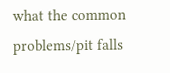what the common problems/pit falls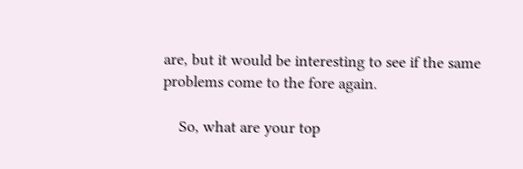are, but it would be interesting to see if the same problems come to the fore again.

    So, what are your top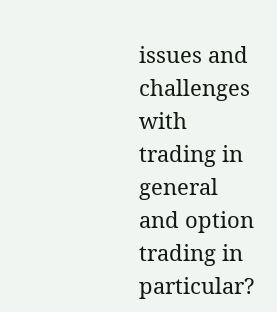issues and challenges with trading in general and option trading in particular?